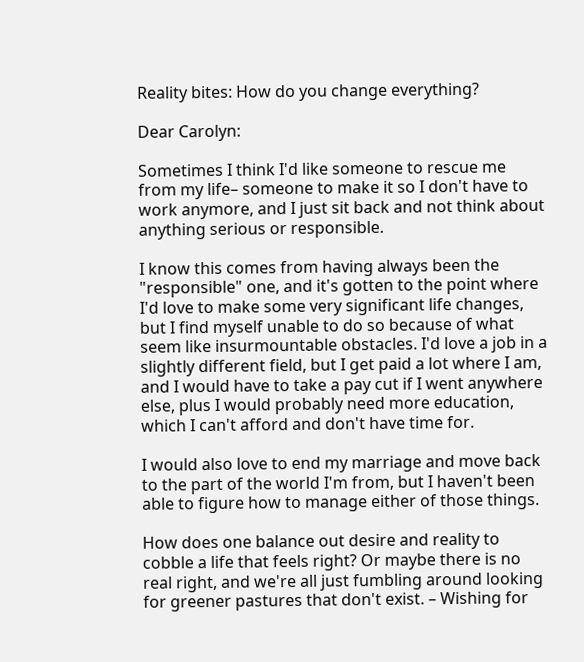Reality bites: How do you change everything?

Dear Carolyn:

Sometimes I think I'd like someone to rescue me from my life– someone to make it so I don't have to work anymore, and I just sit back and not think about anything serious or responsible.

I know this comes from having always been the "responsible" one, and it's gotten to the point where I'd love to make some very significant life changes, but I find myself unable to do so because of what seem like insurmountable obstacles. I'd love a job in a slightly different field, but I get paid a lot where I am, and I would have to take a pay cut if I went anywhere else, plus I would probably need more education, which I can't afford and don't have time for.

I would also love to end my marriage and move back to the part of the world I'm from, but I haven't been able to figure how to manage either of those things.

How does one balance out desire and reality to cobble a life that feels right? Or maybe there is no real right, and we're all just fumbling around looking for greener pastures that don't exist. – Wishing for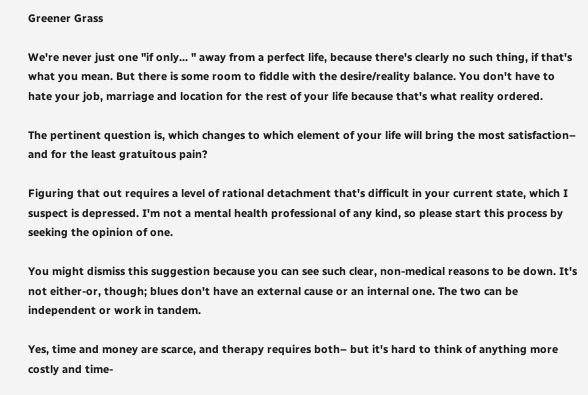Greener Grass

We're never just one "if only... " away from a perfect life, because there's clearly no such thing, if that's what you mean. But there is some room to fiddle with the desire/reality balance. You don't have to hate your job, marriage and location for the rest of your life because that's what reality ordered.

The pertinent question is, which changes to which element of your life will bring the most satisfaction– and for the least gratuitous pain?

Figuring that out requires a level of rational detachment that's difficult in your current state, which I suspect is depressed. I'm not a mental health professional of any kind, so please start this process by seeking the opinion of one.

You might dismiss this suggestion because you can see such clear, non-medical reasons to be down. It's not either-or, though; blues don't have an external cause or an internal one. The two can be independent or work in tandem.

Yes, time and money are scarce, and therapy requires both– but it's hard to think of anything more costly and time-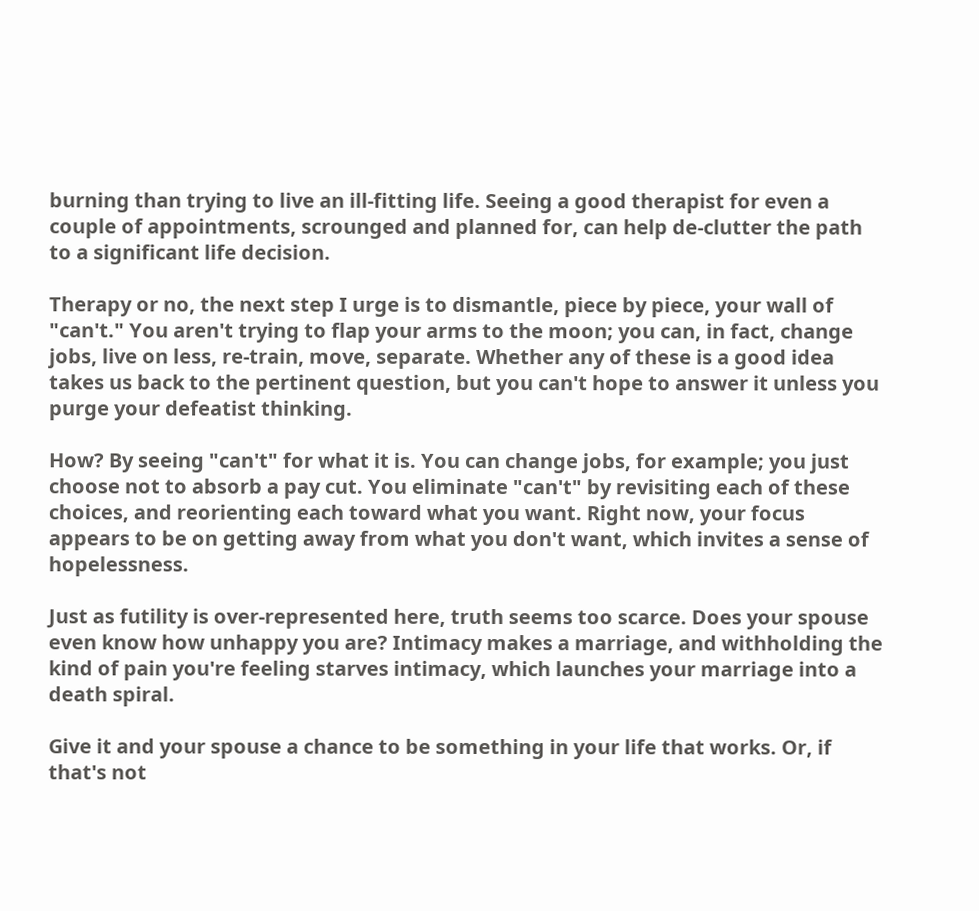burning than trying to live an ill-fitting life. Seeing a good therapist for even a couple of appointments, scrounged and planned for, can help de-clutter the path to a significant life decision.

Therapy or no, the next step I urge is to dismantle, piece by piece, your wall of "can't." You aren't trying to flap your arms to the moon; you can, in fact, change jobs, live on less, re-train, move, separate. Whether any of these is a good idea takes us back to the pertinent question, but you can't hope to answer it unless you purge your defeatist thinking.

How? By seeing "can't" for what it is. You can change jobs, for example; you just choose not to absorb a pay cut. You eliminate "can't" by revisiting each of these choices, and reorienting each toward what you want. Right now, your focus appears to be on getting away from what you don't want, which invites a sense of hopelessness.

Just as futility is over-represented here, truth seems too scarce. Does your spouse even know how unhappy you are? Intimacy makes a marriage, and withholding the kind of pain you're feeling starves intimacy, which launches your marriage into a death spiral.

Give it and your spouse a chance to be something in your life that works. Or, if that's not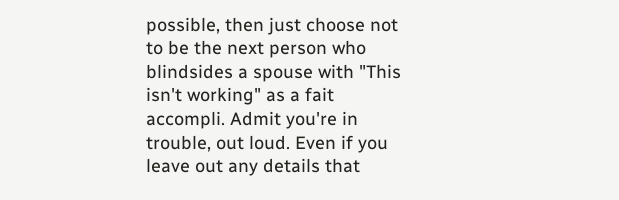possible, then just choose not to be the next person who blindsides a spouse with "This isn't working" as a fait accompli. Admit you're in trouble, out loud. Even if you leave out any details that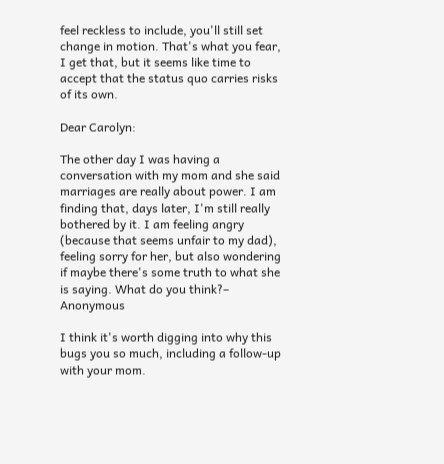feel reckless to include, you'll still set change in motion. That's what you fear, I get that, but it seems like time to accept that the status quo carries risks of its own.

Dear Carolyn:

The other day I was having a conversation with my mom and she said marriages are really about power. I am finding that, days later, I'm still really bothered by it. I am feeling angry (because that seems unfair to my dad), feeling sorry for her, but also wondering if maybe there's some truth to what she is saying. What do you think?– Anonymous

I think it's worth digging into why this bugs you so much, including a follow-up with your mom.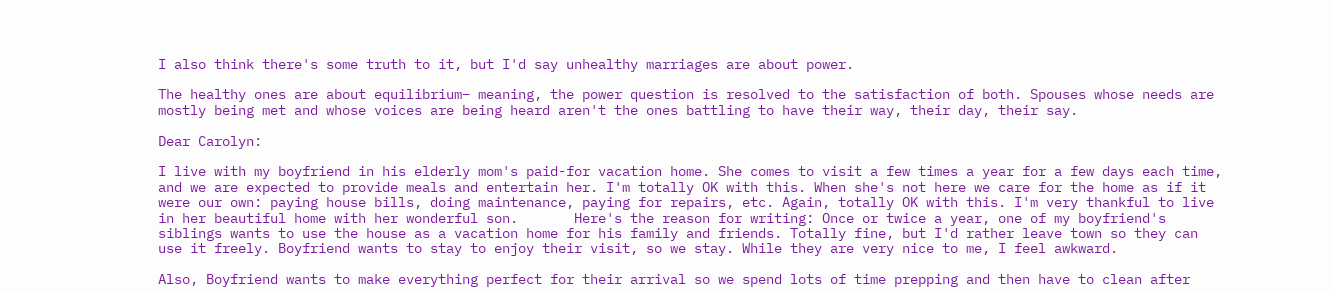I also think there's some truth to it, but I'd say unhealthy marriages are about power.

The healthy ones are about equilibrium– meaning, the power question is resolved to the satisfaction of both. Spouses whose needs are mostly being met and whose voices are being heard aren't the ones battling to have their way, their day, their say.

Dear Carolyn:

I live with my boyfriend in his elderly mom's paid-for vacation home. She comes to visit a few times a year for a few days each time, and we are expected to provide meals and entertain her. I'm totally OK with this. When she's not here we care for the home as if it were our own: paying house bills, doing maintenance, paying for repairs, etc. Again, totally OK with this. I'm very thankful to live in her beautiful home with her wonderful son.       Here's the reason for writing: Once or twice a year, one of my boyfriend's siblings wants to use the house as a vacation home for his family and friends. Totally fine, but I'd rather leave town so they can use it freely. Boyfriend wants to stay to enjoy their visit, so we stay. While they are very nice to me, I feel awkward.

Also, Boyfriend wants to make everything perfect for their arrival so we spend lots of time prepping and then have to clean after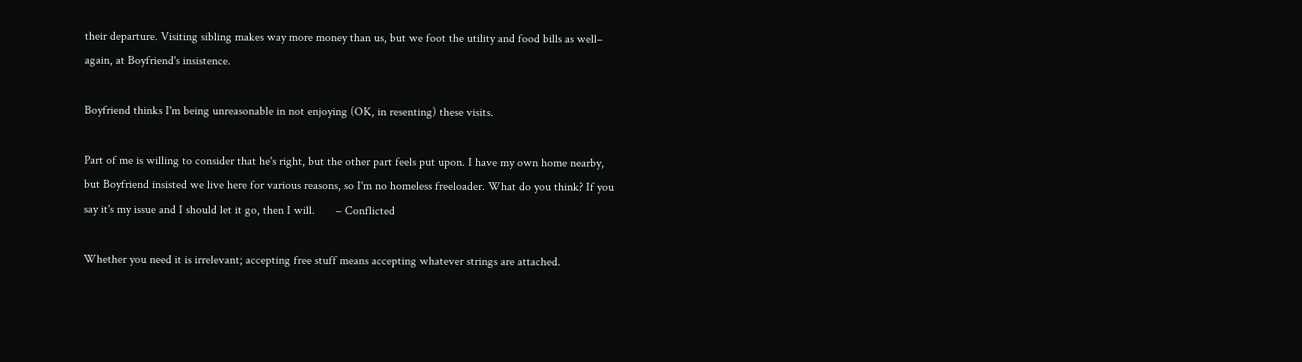their departure. Visiting sibling makes way more money than us, but we foot the utility and food bills as well– again, at Boyfriend's insistence.

Boyfriend thinks I'm being unreasonable in not enjoying (OK, in resenting) these visits.

Part of me is willing to consider that he's right, but the other part feels put upon. I have my own home nearby, but Boyfriend insisted we live here for various reasons, so I'm no homeless freeloader. What do you think? If you say it's my issue and I should let it go, then I will.       – Conflicted

Whether you need it is irrelevant; accepting free stuff means accepting whatever strings are attached.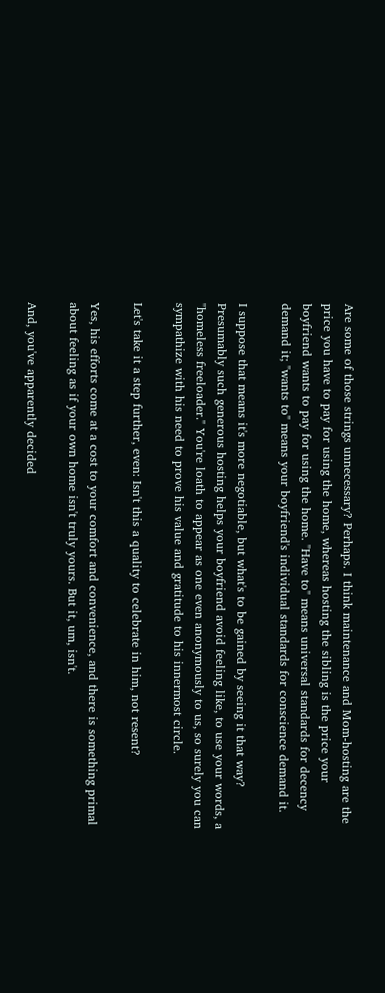Are some of those strings unnecessary? Perhaps. I think maintenance and Mom-hosting are the price you have to pay for using the home, whereas hosting the sibling is the price your boyfriend wants to pay for using the home. "Have to" means universal standards for decency demand it; "wants to" means your boyfriend's individual standards for conscience demand it.

I suppose that means it's more negotiable, but what's to be gained by seeing it that way? Presumably such generous hosting helps your boyfriend avoid feeling like, to use your words, a "homeless freeloader." You're loath to appear as one even anonymously to us, so surely you can sympathize with his need to prove his value and gratitude to his innermost circle.

Let's take it a step further, even: Isn't this a quality to celebrate in him, not resent?

Yes, his efforts come at a cost to your comfort and convenience, and there is something primal about feeling as if your own home isn't truly yours. But it, um, isn't.

And, you've apparently decided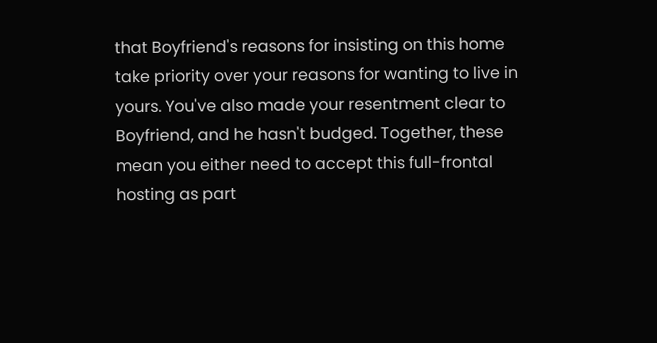that Boyfriend's reasons for insisting on this home take priority over your reasons for wanting to live in yours. You've also made your resentment clear to Boyfriend, and he hasn't budged. Together, these mean you either need to accept this full-frontal hosting as part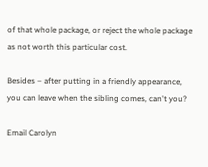of that whole package, or reject the whole package as not worth this particular cost.

Besides – after putting in a friendly appearance, you can leave when the sibling comes, can't you?

Email Carolyn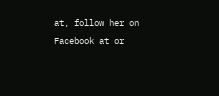at, follow her on Facebook at or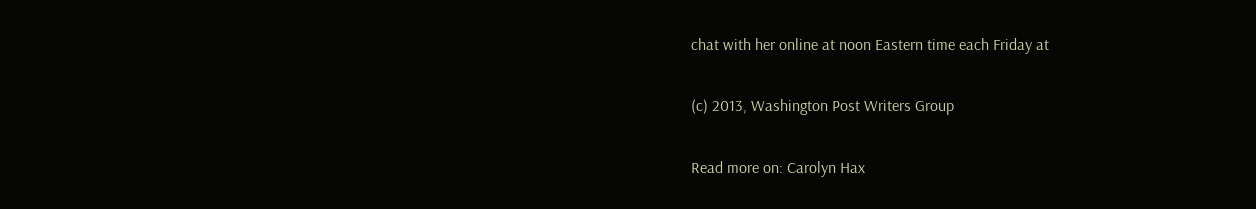chat with her online at noon Eastern time each Friday at

(c) 2013, Washington Post Writers Group

Read more on: Carolyn Hax